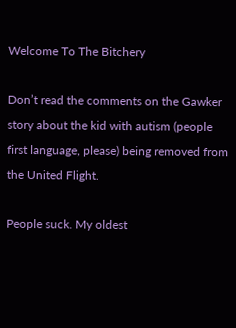Welcome To The Bitchery

Don’t read the comments on the Gawker story about the kid with autism (people first language, please) being removed from the United Flight.

People suck. My oldest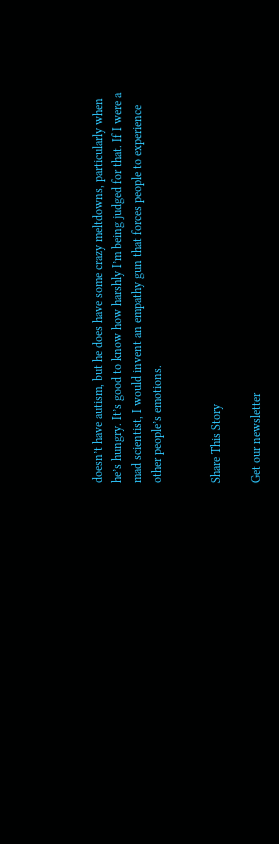doesn’t have autism, but he does have some crazy meltdowns, particularly when he’s hungry. It’s good to know how harshly I’m being judged for that. If I were a mad scientist, I would invent an empathy gun that forces people to experience other people’s emotions.


Share This Story

Get our newsletter